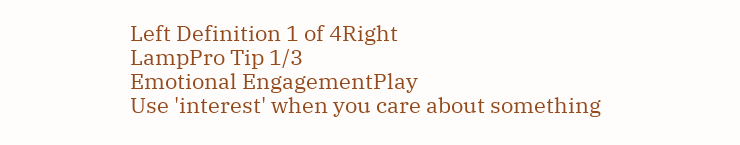Left Definition 1 of 4Right
LampPro Tip 1/3
Emotional EngagementPlay
Use 'interest' when you care about something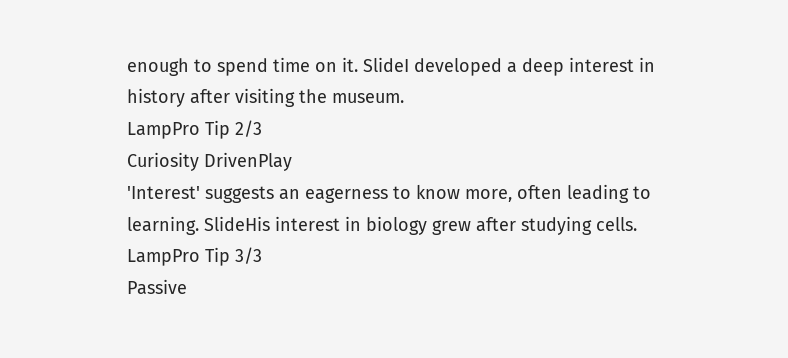enough to spend time on it. SlideI developed a deep interest in history after visiting the museum.
LampPro Tip 2/3
Curiosity DrivenPlay
'Interest' suggests an eagerness to know more, often leading to learning. SlideHis interest in biology grew after studying cells.
LampPro Tip 3/3
Passive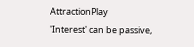AttractionPlay
'Interest' can be passive,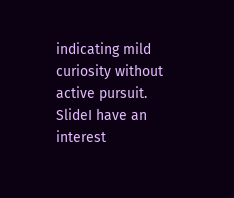indicating mild curiosity without active pursuit. SlideI have an interest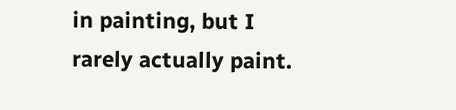in painting, but I rarely actually paint.